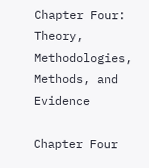Chapter Four: Theory, Methodologies, Methods, and Evidence

Chapter Four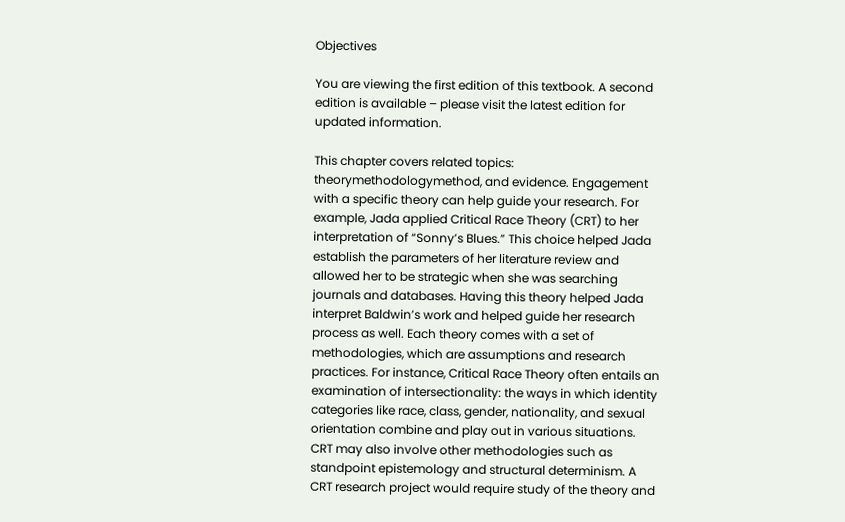Objectives

You are viewing the first edition of this textbook. A second edition is available – please visit the latest edition for updated information.

This chapter covers related topics: theorymethodologymethod, and evidence. Engagement with a specific theory can help guide your research. For example, Jada applied Critical Race Theory (CRT) to her interpretation of “Sonny’s Blues.” This choice helped Jada establish the parameters of her literature review and allowed her to be strategic when she was searching journals and databases. Having this theory helped Jada interpret Baldwin’s work and helped guide her research process as well. Each theory comes with a set of methodologies, which are assumptions and research practices. For instance, Critical Race Theory often entails an examination of intersectionality: the ways in which identity categories like race, class, gender, nationality, and sexual orientation combine and play out in various situations. CRT may also involve other methodologies such as standpoint epistemology and structural determinism. A CRT research project would require study of the theory and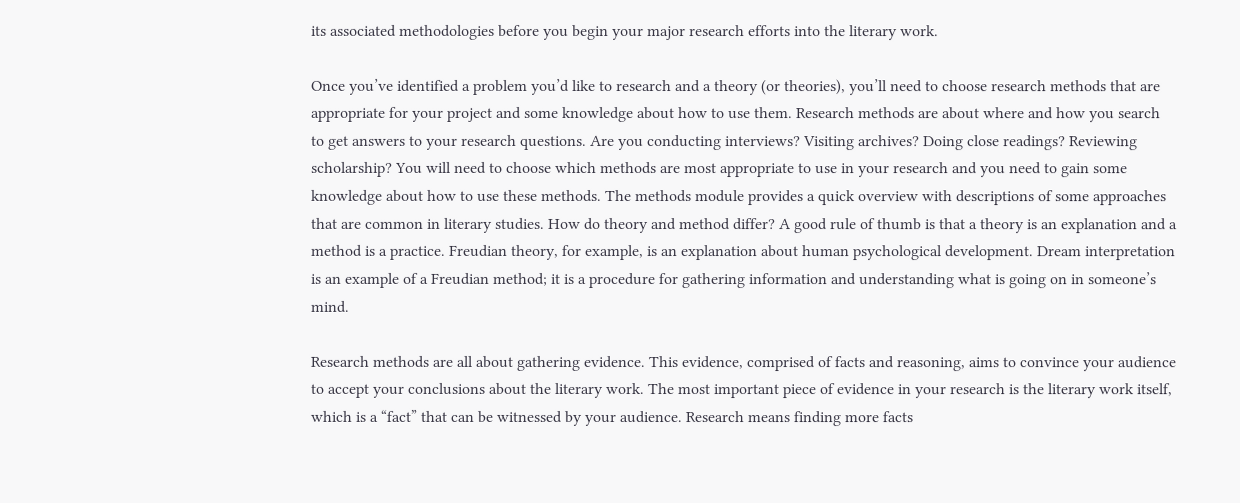its associated methodologies before you begin your major research efforts into the literary work.

Once you’ve identified a problem you’d like to research and a theory (or theories), you’ll need to choose research methods that are appropriate for your project and some knowledge about how to use them. Research methods are about where and how you search to get answers to your research questions. Are you conducting interviews? Visiting archives? Doing close readings? Reviewing scholarship? You will need to choose which methods are most appropriate to use in your research and you need to gain some knowledge about how to use these methods. The methods module provides a quick overview with descriptions of some approaches that are common in literary studies. How do theory and method differ? A good rule of thumb is that a theory is an explanation and a method is a practice. Freudian theory, for example, is an explanation about human psychological development. Dream interpretation is an example of a Freudian method; it is a procedure for gathering information and understanding what is going on in someone’s mind.

Research methods are all about gathering evidence. This evidence, comprised of facts and reasoning, aims to convince your audience to accept your conclusions about the literary work. The most important piece of evidence in your research is the literary work itself, which is a “fact” that can be witnessed by your audience. Research means finding more facts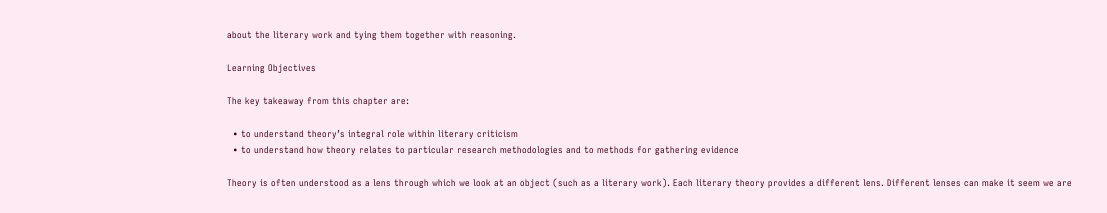about the literary work and tying them together with reasoning.

Learning Objectives

The key takeaway from this chapter are:

  • to understand theory’s integral role within literary criticism
  • to understand how theory relates to particular research methodologies and to methods for gathering evidence

Theory is often understood as a lens through which we look at an object (such as a literary work). Each literary theory provides a different lens. Different lenses can make it seem we are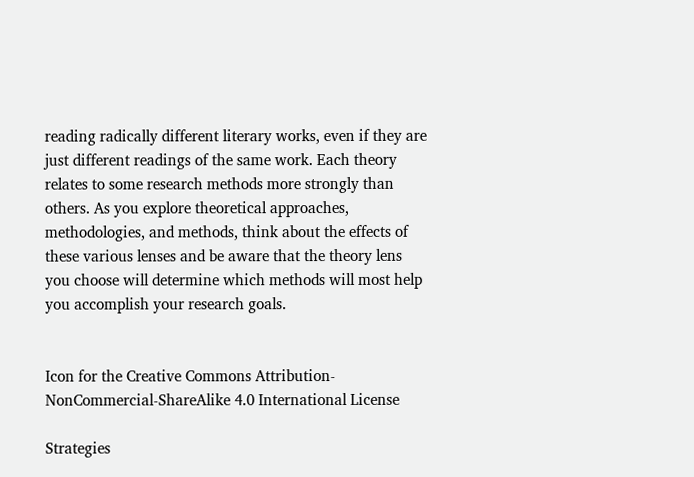reading radically different literary works, even if they are just different readings of the same work. Each theory relates to some research methods more strongly than others. As you explore theoretical approaches, methodologies, and methods, think about the effects of these various lenses and be aware that the theory lens you choose will determine which methods will most help you accomplish your research goals.


Icon for the Creative Commons Attribution-NonCommercial-ShareAlike 4.0 International License

Strategies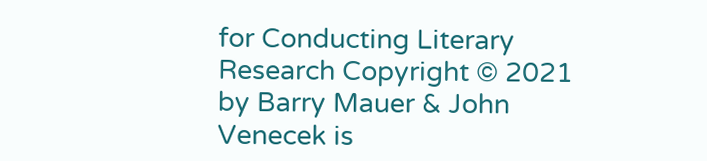for Conducting Literary Research Copyright © 2021 by Barry Mauer & John Venecek is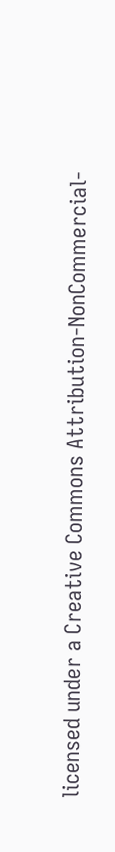licensed under a Creative Commons Attribution-NonCommercial-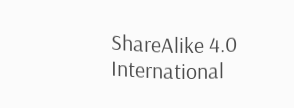ShareAlike 4.0 International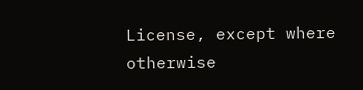License, except where otherwise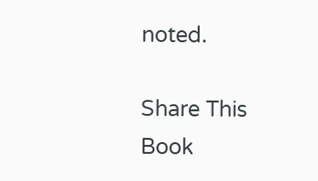noted.

Share This Book